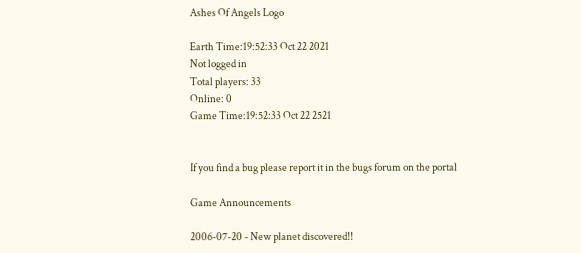Ashes Of Angels Logo

Earth Time:19:52:33 Oct 22 2021
Not logged in
Total players: 33
Online: 0
Game Time:19:52:33 Oct 22 2521


If you find a bug please report it in the bugs forum on the portal

Game Announcements

2006-07-20 - New planet discovered!!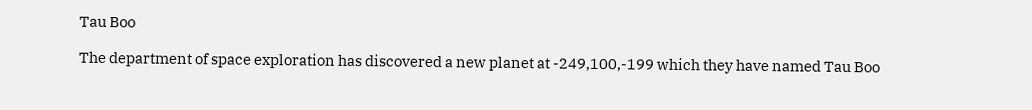Tau Boo

The department of space exploration has discovered a new planet at -249,100,-199 which they have named Tau Boo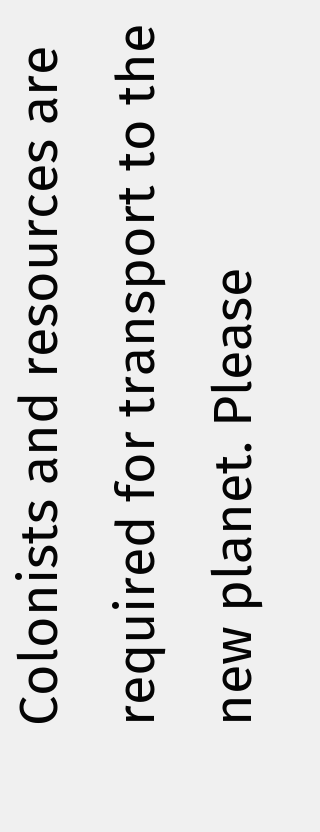Colonists and resources are required for transport to the new planet. Please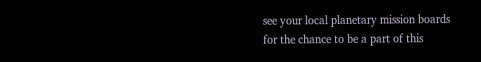see your local planetary mission boards for the chance to be a part of this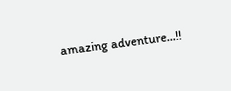amazing adventure...!!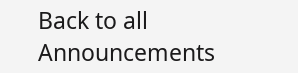Back to all Announcements